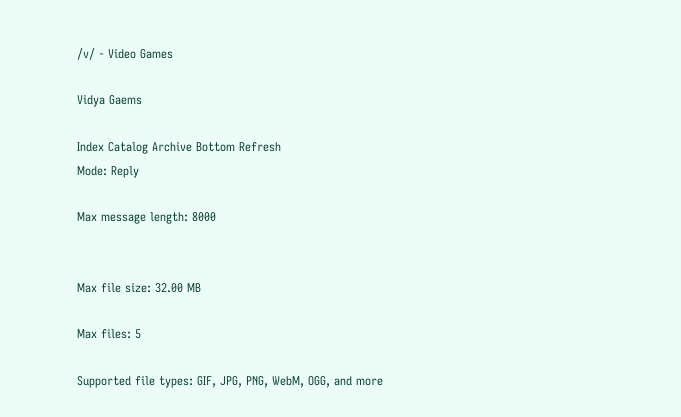/v/ - Video Games

Vidya Gaems

Index Catalog Archive Bottom Refresh
Mode: Reply

Max message length: 8000


Max file size: 32.00 MB

Max files: 5

Supported file types: GIF, JPG, PNG, WebM, OGG, and more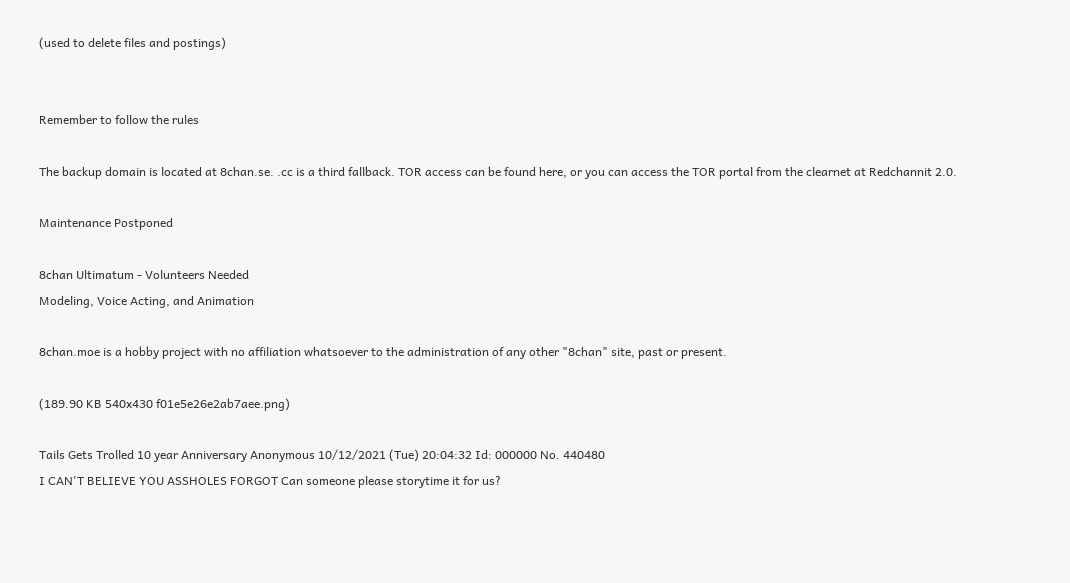(used to delete files and postings)


Remember to follow the rules

The backup domain is located at 8chan.se. .cc is a third fallback. TOR access can be found here, or you can access the TOR portal from the clearnet at Redchannit 2.0.

Maintenance Postponed

8chan Ultimatum - Volunteers Needed
Modeling, Voice Acting, and Animation

8chan.moe is a hobby project with no affiliation whatsoever to the administration of any other "8chan" site, past or present.

(189.90 KB 540x430 f01e5e26e2ab7aee.png)

Tails Gets Trolled 10 year Anniversary Anonymous 10/12/2021 (Tue) 20:04:32 Id: 000000 No. 440480
I CAN'T BELIEVE YOU ASSHOLES FORGOT Can someone please storytime it for us?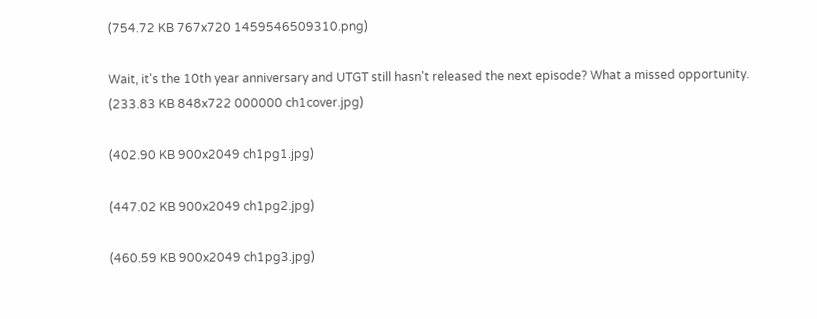(754.72 KB 767x720 1459546509310.png)

Wait, it's the 10th year anniversary and UTGT still hasn't released the next episode? What a missed opportunity.
(233.83 KB 848x722 000000 ch1cover.jpg)

(402.90 KB 900x2049 ch1pg1.jpg)

(447.02 KB 900x2049 ch1pg2.jpg)

(460.59 KB 900x2049 ch1pg3.jpg)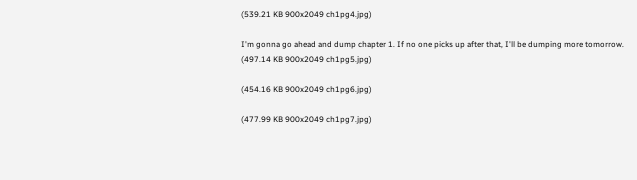(539.21 KB 900x2049 ch1pg4.jpg)

I'm gonna go ahead and dump chapter 1. If no one picks up after that, I'll be dumping more tomorrow.
(497.14 KB 900x2049 ch1pg5.jpg)

(454.16 KB 900x2049 ch1pg6.jpg)

(477.99 KB 900x2049 ch1pg7.jpg)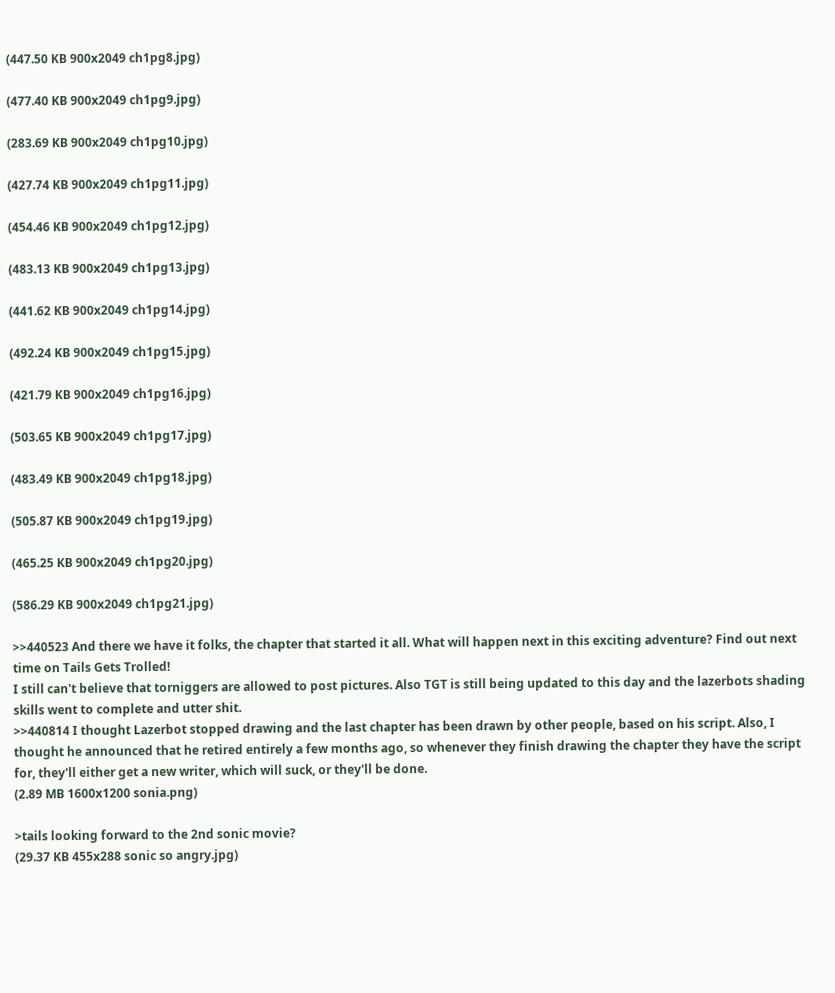(447.50 KB 900x2049 ch1pg8.jpg)

(477.40 KB 900x2049 ch1pg9.jpg)

(283.69 KB 900x2049 ch1pg10.jpg)

(427.74 KB 900x2049 ch1pg11.jpg)

(454.46 KB 900x2049 ch1pg12.jpg)

(483.13 KB 900x2049 ch1pg13.jpg)

(441.62 KB 900x2049 ch1pg14.jpg)

(492.24 KB 900x2049 ch1pg15.jpg)

(421.79 KB 900x2049 ch1pg16.jpg)

(503.65 KB 900x2049 ch1pg17.jpg)

(483.49 KB 900x2049 ch1pg18.jpg)

(505.87 KB 900x2049 ch1pg19.jpg)

(465.25 KB 900x2049 ch1pg20.jpg)

(586.29 KB 900x2049 ch1pg21.jpg)

>>440523 And there we have it folks, the chapter that started it all. What will happen next in this exciting adventure? Find out next time on Tails Gets Trolled!
I still can't believe that torniggers are allowed to post pictures. Also TGT is still being updated to this day and the lazerbots shading skills went to complete and utter shit.
>>440814 I thought Lazerbot stopped drawing and the last chapter has been drawn by other people, based on his script. Also, I thought he announced that he retired entirely a few months ago, so whenever they finish drawing the chapter they have the script for, they'll either get a new writer, which will suck, or they'll be done.
(2.89 MB 1600x1200 sonia.png)

>tails looking forward to the 2nd sonic movie?
(29.37 KB 455x288 sonic so angry.jpg)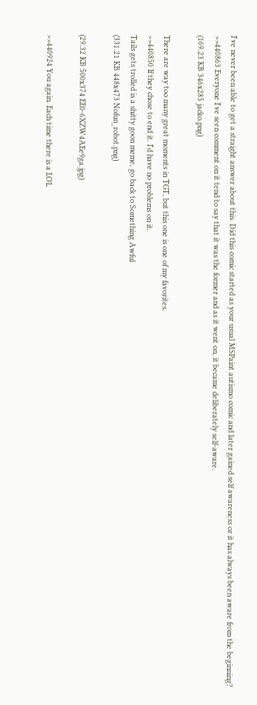I've never been able to get a straight answer about this. Did this comic started as your usual MSPaint autismo comic and later gained self awareness or it has always been aware from the beginning?
>>440863 Everyone I've seen comment on it tend to say that it was the former and as it went on, it became deliberately self-aware.
(169.23 KB 346x285 jacko.png)

There are way too many great moments in TGT, but this one is one of my favorites.
>>440850 If they chose to end it. I'd have no problems on it.
Tails gets trolled is a shitty goon meme, go back to Something Awful
(331.21 KB 448x473 Nofun_robot.png)

(29.32 KB 500x374 EE0-6XZW4AEe9ga.jpg)

>>440924 You again. Each time there is a LOL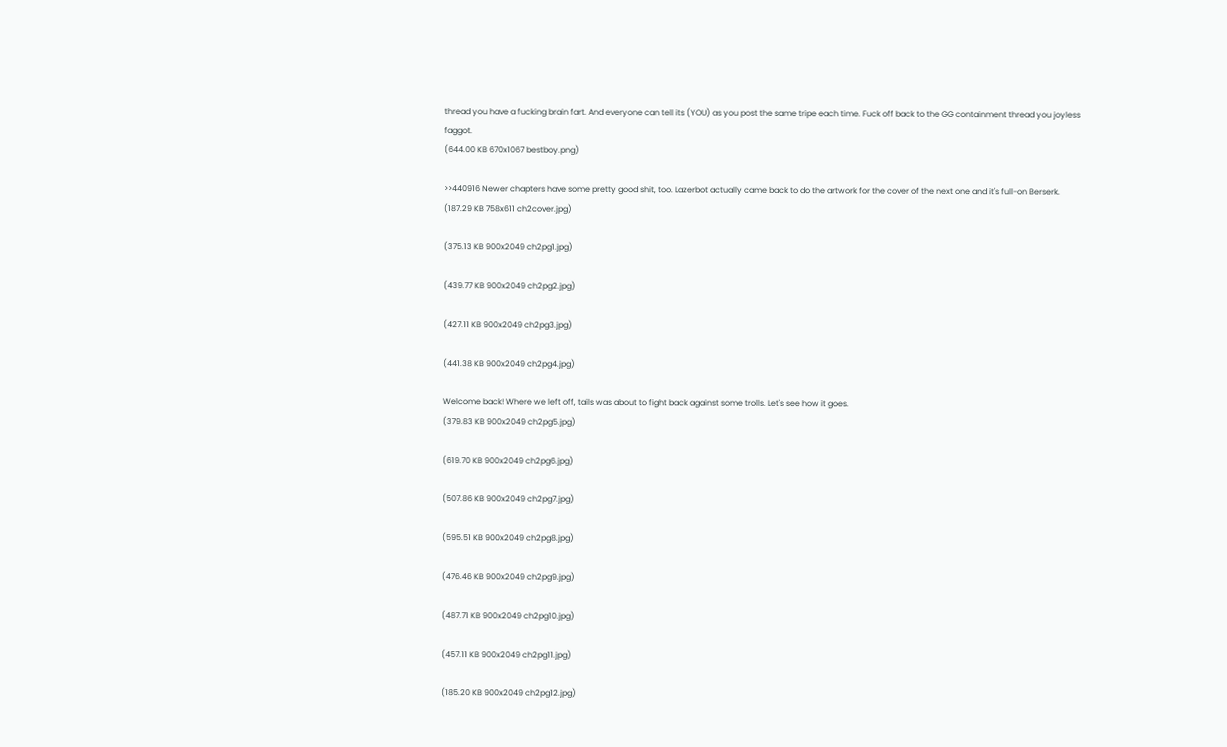thread you have a fucking brain fart. And everyone can tell its (YOU) as you post the same tripe each time. Fuck off back to the GG containment thread you joyless faggot.
(644.00 KB 670x1067 bestboy.png)

>>440916 Newer chapters have some pretty good shit, too. Lazerbot actually came back to do the artwork for the cover of the next one and it's full-on Berserk.
(187.29 KB 758x611 ch2cover.jpg)

(375.13 KB 900x2049 ch2pg1.jpg)

(439.77 KB 900x2049 ch2pg2.jpg)

(427.11 KB 900x2049 ch2pg3.jpg)

(441.38 KB 900x2049 ch2pg4.jpg)

Welcome back! Where we left off, tails was about to fight back against some trolls. Let's see how it goes.
(379.83 KB 900x2049 ch2pg5.jpg)

(619.70 KB 900x2049 ch2pg6.jpg)

(507.86 KB 900x2049 ch2pg7.jpg)

(595.51 KB 900x2049 ch2pg8.jpg)

(476.46 KB 900x2049 ch2pg9.jpg)

(487.71 KB 900x2049 ch2pg10.jpg)

(457.11 KB 900x2049 ch2pg11.jpg)

(185.20 KB 900x2049 ch2pg12.jpg)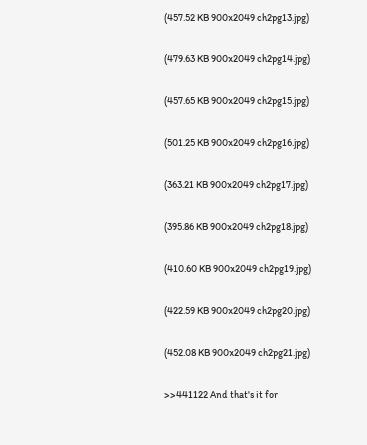(457.52 KB 900x2049 ch2pg13.jpg)

(479.63 KB 900x2049 ch2pg14.jpg)

(457.65 KB 900x2049 ch2pg15.jpg)

(501.25 KB 900x2049 ch2pg16.jpg)

(363.21 KB 900x2049 ch2pg17.jpg)

(395.86 KB 900x2049 ch2pg18.jpg)

(410.60 KB 900x2049 ch2pg19.jpg)

(422.59 KB 900x2049 ch2pg20.jpg)

(452.08 KB 900x2049 ch2pg21.jpg)

>>441122 And that's it for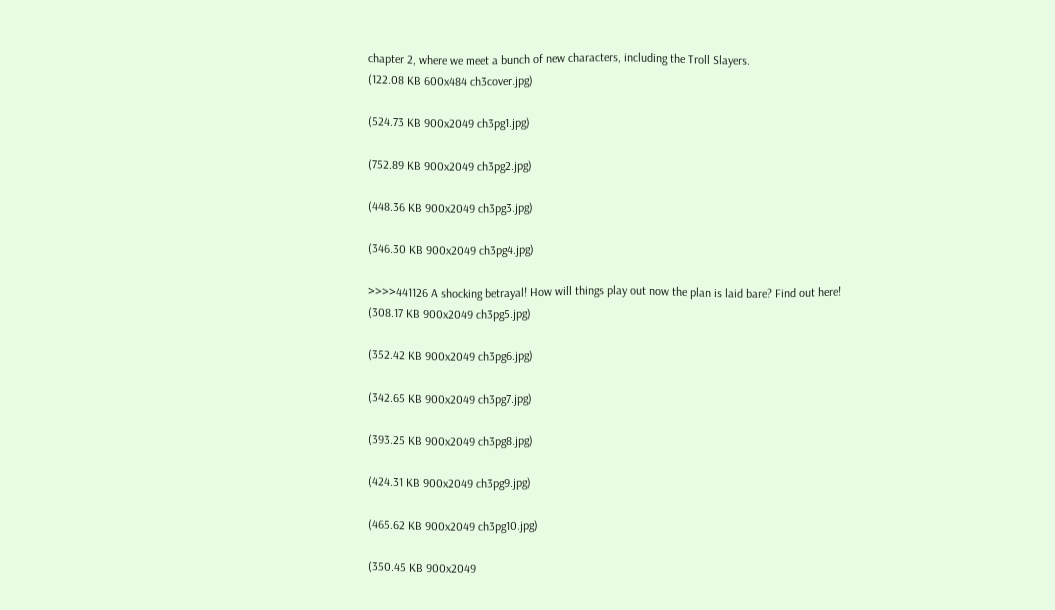chapter 2, where we meet a bunch of new characters, including the Troll Slayers.
(122.08 KB 600x484 ch3cover.jpg)

(524.73 KB 900x2049 ch3pg1.jpg)

(752.89 KB 900x2049 ch3pg2.jpg)

(448.36 KB 900x2049 ch3pg3.jpg)

(346.30 KB 900x2049 ch3pg4.jpg)

>>>>441126 A shocking betrayal! How will things play out now the plan is laid bare? Find out here!
(308.17 KB 900x2049 ch3pg5.jpg)

(352.42 KB 900x2049 ch3pg6.jpg)

(342.65 KB 900x2049 ch3pg7.jpg)

(393.25 KB 900x2049 ch3pg8.jpg)

(424.31 KB 900x2049 ch3pg9.jpg)

(465.62 KB 900x2049 ch3pg10.jpg)

(350.45 KB 900x2049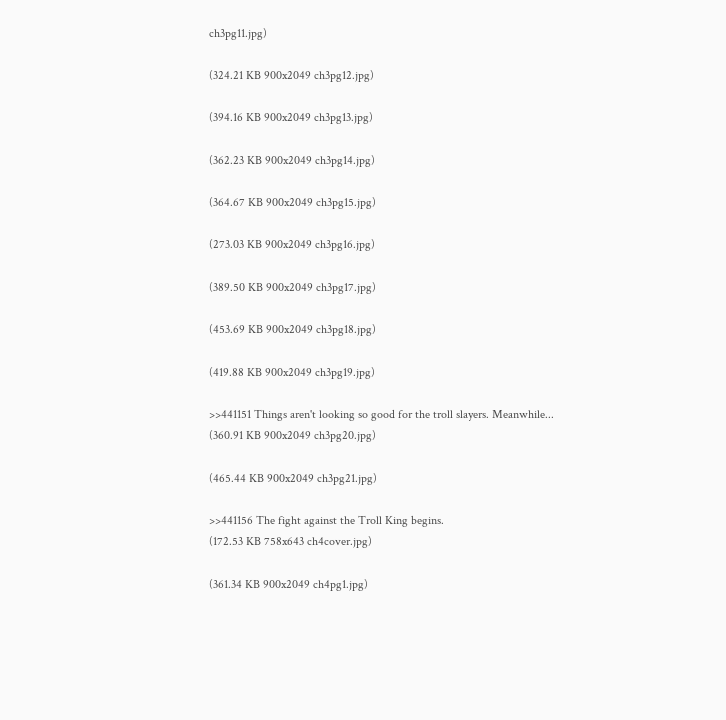ch3pg11.jpg)

(324.21 KB 900x2049 ch3pg12.jpg)

(394.16 KB 900x2049 ch3pg13.jpg)

(362.23 KB 900x2049 ch3pg14.jpg)

(364.67 KB 900x2049 ch3pg15.jpg)

(273.03 KB 900x2049 ch3pg16.jpg)

(389.50 KB 900x2049 ch3pg17.jpg)

(453.69 KB 900x2049 ch3pg18.jpg)

(419.88 KB 900x2049 ch3pg19.jpg)

>>441151 Things aren't looking so good for the troll slayers. Meanwhile...
(360.91 KB 900x2049 ch3pg20.jpg)

(465.44 KB 900x2049 ch3pg21.jpg)

>>441156 The fight against the Troll King begins.
(172.53 KB 758x643 ch4cover.jpg)

(361.34 KB 900x2049 ch4pg1.jpg)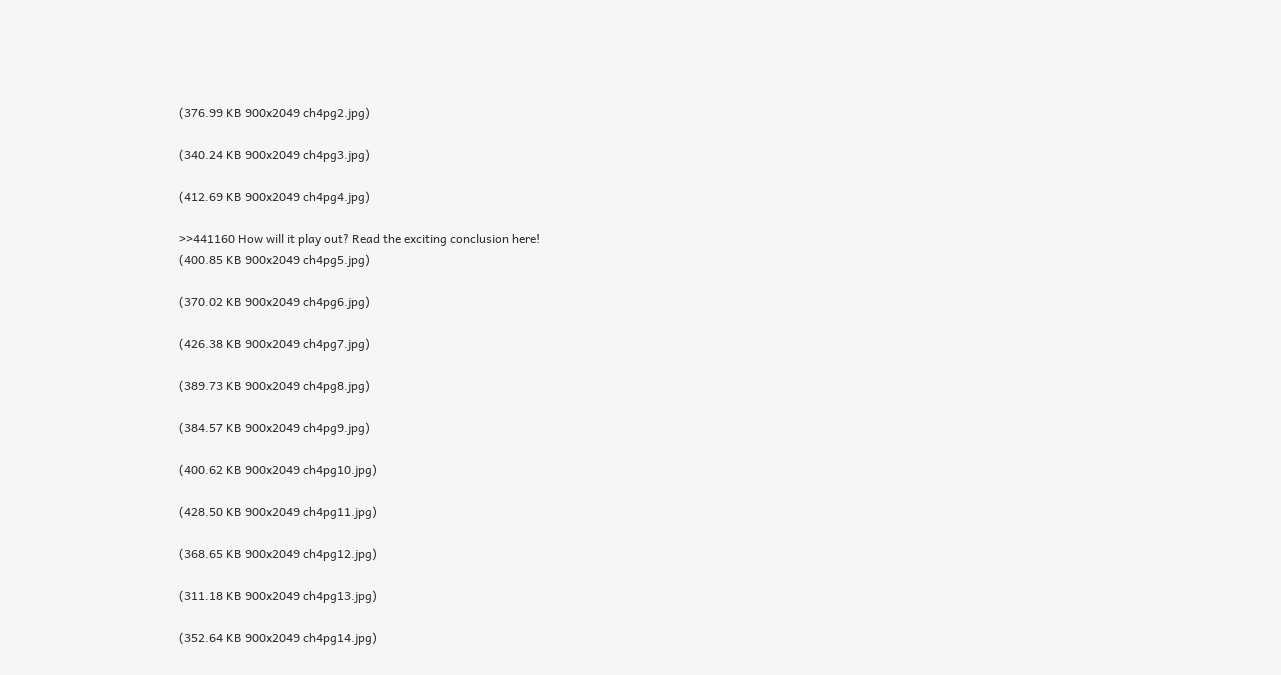(376.99 KB 900x2049 ch4pg2.jpg)

(340.24 KB 900x2049 ch4pg3.jpg)

(412.69 KB 900x2049 ch4pg4.jpg)

>>441160 How will it play out? Read the exciting conclusion here!
(400.85 KB 900x2049 ch4pg5.jpg)

(370.02 KB 900x2049 ch4pg6.jpg)

(426.38 KB 900x2049 ch4pg7.jpg)

(389.73 KB 900x2049 ch4pg8.jpg)

(384.57 KB 900x2049 ch4pg9.jpg)

(400.62 KB 900x2049 ch4pg10.jpg)

(428.50 KB 900x2049 ch4pg11.jpg)

(368.65 KB 900x2049 ch4pg12.jpg)

(311.18 KB 900x2049 ch4pg13.jpg)

(352.64 KB 900x2049 ch4pg14.jpg)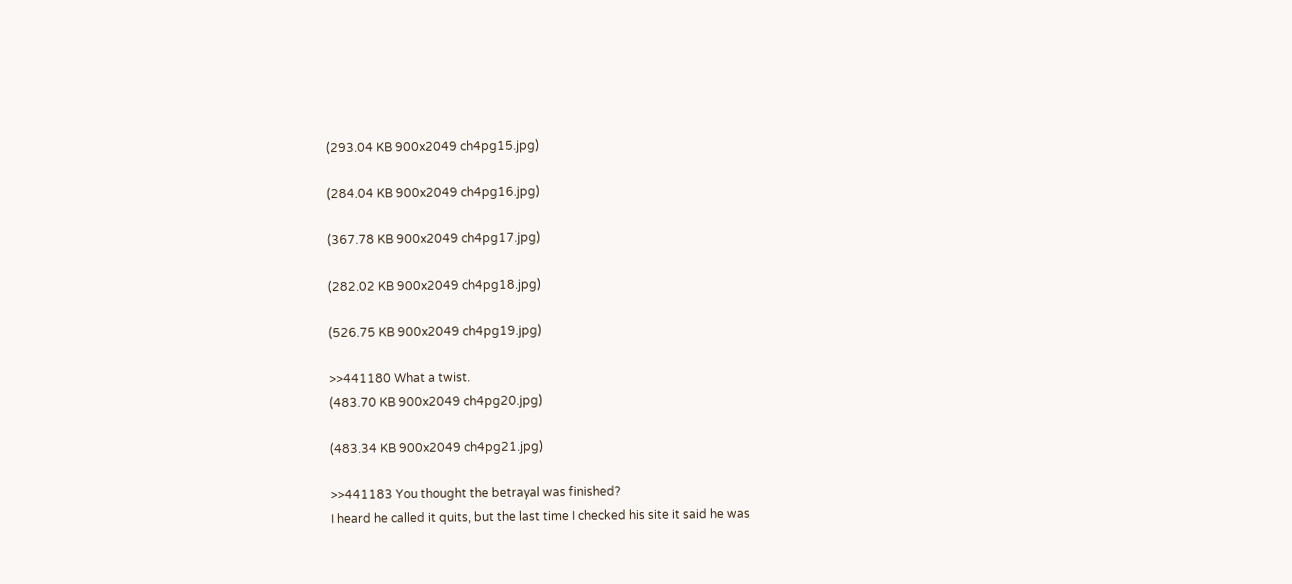(293.04 KB 900x2049 ch4pg15.jpg)

(284.04 KB 900x2049 ch4pg16.jpg)

(367.78 KB 900x2049 ch4pg17.jpg)

(282.02 KB 900x2049 ch4pg18.jpg)

(526.75 KB 900x2049 ch4pg19.jpg)

>>441180 What a twist.
(483.70 KB 900x2049 ch4pg20.jpg)

(483.34 KB 900x2049 ch4pg21.jpg)

>>441183 You thought the betrayal was finished?
I heard he called it quits, but the last time I checked his site it said he was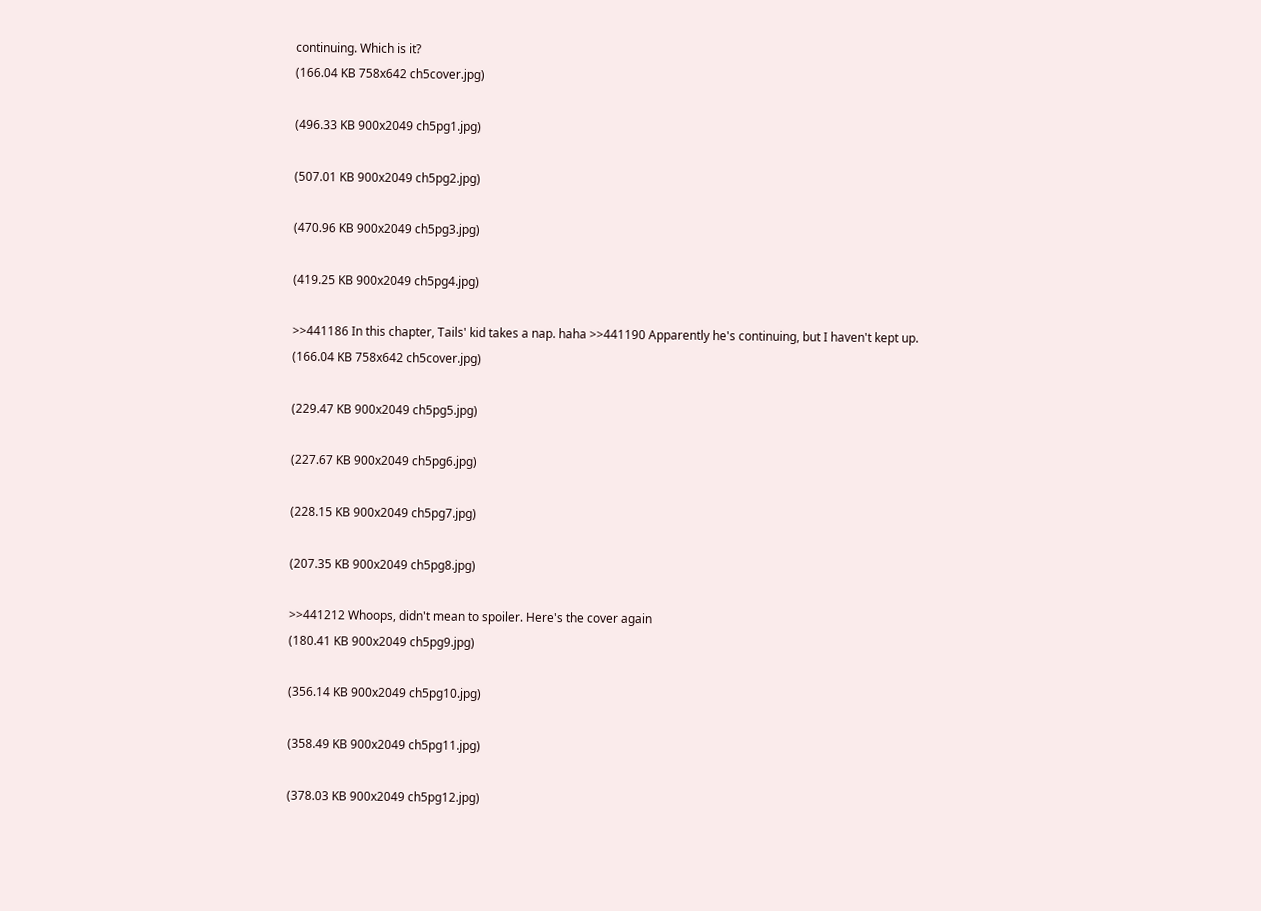continuing. Which is it?
(166.04 KB 758x642 ch5cover.jpg)

(496.33 KB 900x2049 ch5pg1.jpg)

(507.01 KB 900x2049 ch5pg2.jpg)

(470.96 KB 900x2049 ch5pg3.jpg)

(419.25 KB 900x2049 ch5pg4.jpg)

>>441186 In this chapter, Tails' kid takes a nap. haha >>441190 Apparently he's continuing, but I haven't kept up.
(166.04 KB 758x642 ch5cover.jpg)

(229.47 KB 900x2049 ch5pg5.jpg)

(227.67 KB 900x2049 ch5pg6.jpg)

(228.15 KB 900x2049 ch5pg7.jpg)

(207.35 KB 900x2049 ch5pg8.jpg)

>>441212 Whoops, didn't mean to spoiler. Here's the cover again
(180.41 KB 900x2049 ch5pg9.jpg)

(356.14 KB 900x2049 ch5pg10.jpg)

(358.49 KB 900x2049 ch5pg11.jpg)

(378.03 KB 900x2049 ch5pg12.jpg)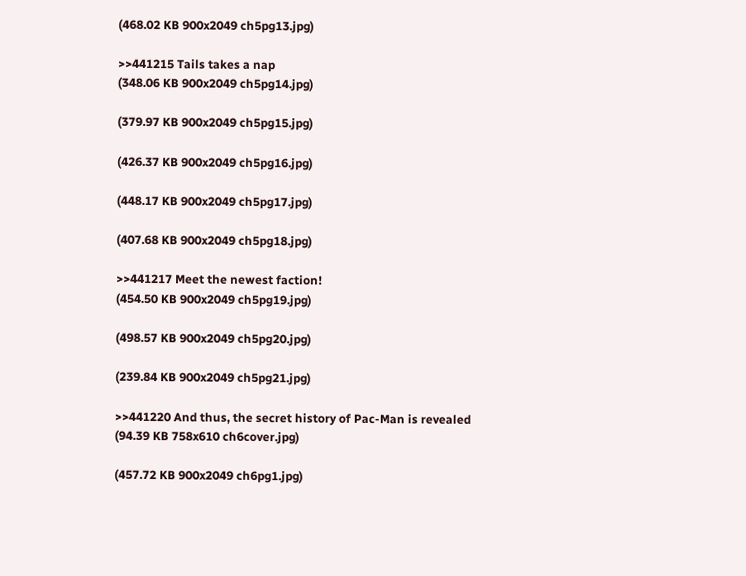(468.02 KB 900x2049 ch5pg13.jpg)

>>441215 Tails takes a nap
(348.06 KB 900x2049 ch5pg14.jpg)

(379.97 KB 900x2049 ch5pg15.jpg)

(426.37 KB 900x2049 ch5pg16.jpg)

(448.17 KB 900x2049 ch5pg17.jpg)

(407.68 KB 900x2049 ch5pg18.jpg)

>>441217 Meet the newest faction!
(454.50 KB 900x2049 ch5pg19.jpg)

(498.57 KB 900x2049 ch5pg20.jpg)

(239.84 KB 900x2049 ch5pg21.jpg)

>>441220 And thus, the secret history of Pac-Man is revealed
(94.39 KB 758x610 ch6cover.jpg)

(457.72 KB 900x2049 ch6pg1.jpg)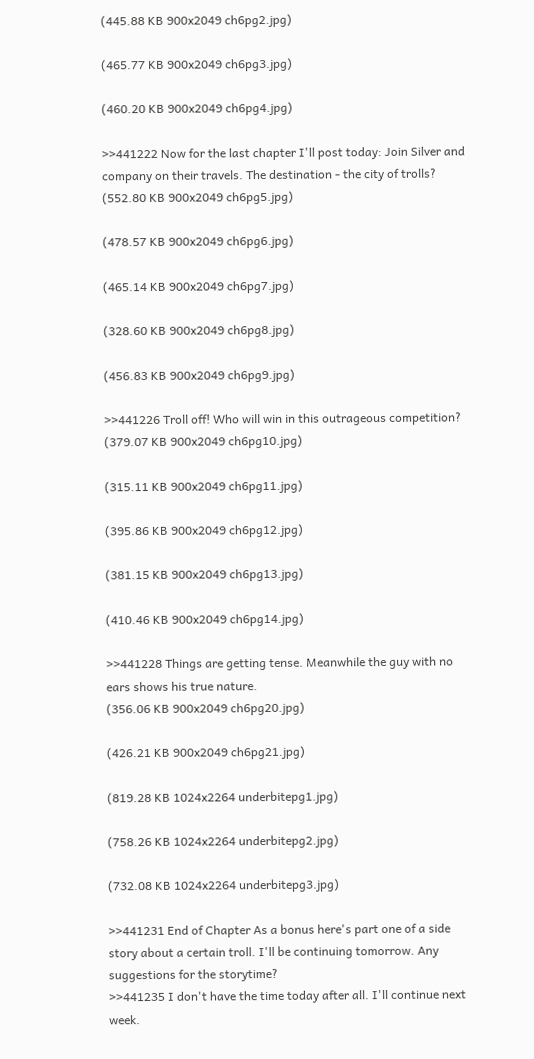(445.88 KB 900x2049 ch6pg2.jpg)

(465.77 KB 900x2049 ch6pg3.jpg)

(460.20 KB 900x2049 ch6pg4.jpg)

>>441222 Now for the last chapter I'll post today: Join Silver and company on their travels. The destination - the city of trolls?
(552.80 KB 900x2049 ch6pg5.jpg)

(478.57 KB 900x2049 ch6pg6.jpg)

(465.14 KB 900x2049 ch6pg7.jpg)

(328.60 KB 900x2049 ch6pg8.jpg)

(456.83 KB 900x2049 ch6pg9.jpg)

>>441226 Troll off! Who will win in this outrageous competition?
(379.07 KB 900x2049 ch6pg10.jpg)

(315.11 KB 900x2049 ch6pg11.jpg)

(395.86 KB 900x2049 ch6pg12.jpg)

(381.15 KB 900x2049 ch6pg13.jpg)

(410.46 KB 900x2049 ch6pg14.jpg)

>>441228 Things are getting tense. Meanwhile the guy with no ears shows his true nature.
(356.06 KB 900x2049 ch6pg20.jpg)

(426.21 KB 900x2049 ch6pg21.jpg)

(819.28 KB 1024x2264 underbitepg1.jpg)

(758.26 KB 1024x2264 underbitepg2.jpg)

(732.08 KB 1024x2264 underbitepg3.jpg)

>>441231 End of Chapter As a bonus here's part one of a side story about a certain troll. I'll be continuing tomorrow. Any suggestions for the storytime?
>>441235 I don't have the time today after all. I'll continue next week.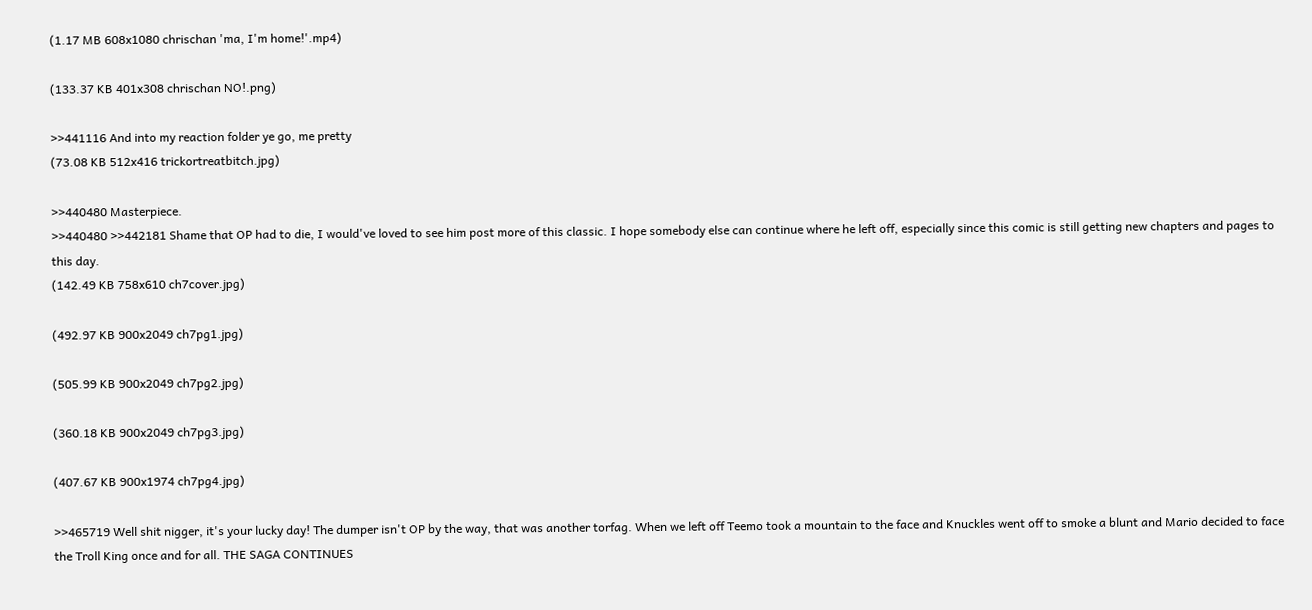(1.17 MB 608x1080 chrischan 'ma, I'm home!'.mp4)

(133.37 KB 401x308 chrischan NO!.png)

>>441116 And into my reaction folder ye go, me pretty
(73.08 KB 512x416 trickortreatbitch.jpg)

>>440480 Masterpiece.
>>440480 >>442181 Shame that OP had to die, I would've loved to see him post more of this classic. I hope somebody else can continue where he left off, especially since this comic is still getting new chapters and pages to this day.
(142.49 KB 758x610 ch7cover.jpg)

(492.97 KB 900x2049 ch7pg1.jpg)

(505.99 KB 900x2049 ch7pg2.jpg)

(360.18 KB 900x2049 ch7pg3.jpg)

(407.67 KB 900x1974 ch7pg4.jpg)

>>465719 Well shit nigger, it's your lucky day! The dumper isn't OP by the way, that was another torfag. When we left off Teemo took a mountain to the face and Knuckles went off to smoke a blunt and Mario decided to face the Troll King once and for all. THE SAGA CONTINUES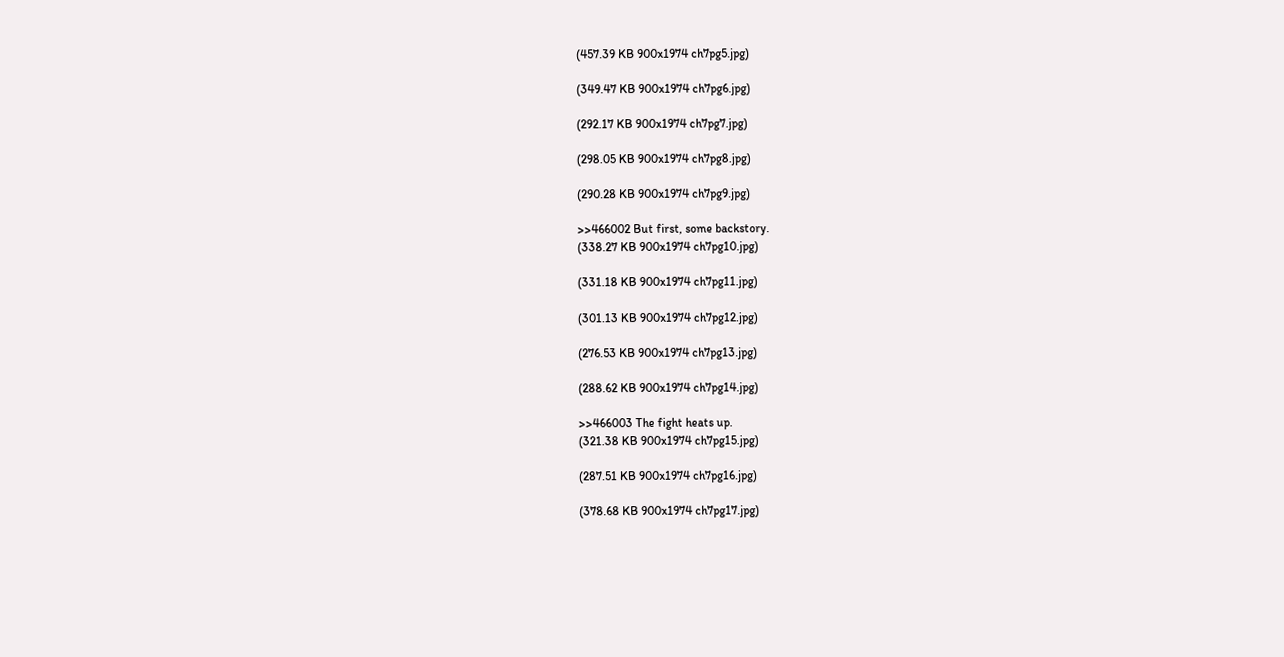(457.39 KB 900x1974 ch7pg5.jpg)

(349.47 KB 900x1974 ch7pg6.jpg)

(292.17 KB 900x1974 ch7pg7.jpg)

(298.05 KB 900x1974 ch7pg8.jpg)

(290.28 KB 900x1974 ch7pg9.jpg)

>>466002 But first, some backstory.
(338.27 KB 900x1974 ch7pg10.jpg)

(331.18 KB 900x1974 ch7pg11.jpg)

(301.13 KB 900x1974 ch7pg12.jpg)

(276.53 KB 900x1974 ch7pg13.jpg)

(288.62 KB 900x1974 ch7pg14.jpg)

>>466003 The fight heats up.
(321.38 KB 900x1974 ch7pg15.jpg)

(287.51 KB 900x1974 ch7pg16.jpg)

(378.68 KB 900x1974 ch7pg17.jpg)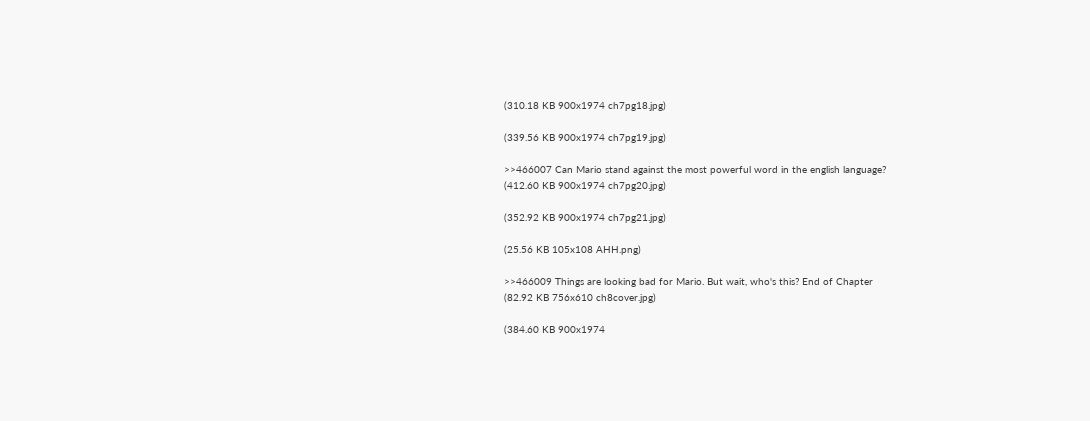(310.18 KB 900x1974 ch7pg18.jpg)

(339.56 KB 900x1974 ch7pg19.jpg)

>>466007 Can Mario stand against the most powerful word in the english language?
(412.60 KB 900x1974 ch7pg20.jpg)

(352.92 KB 900x1974 ch7pg21.jpg)

(25.56 KB 105x108 AHH.png)

>>466009 Things are looking bad for Mario. But wait, who's this? End of Chapter
(82.92 KB 756x610 ch8cover.jpg)

(384.60 KB 900x1974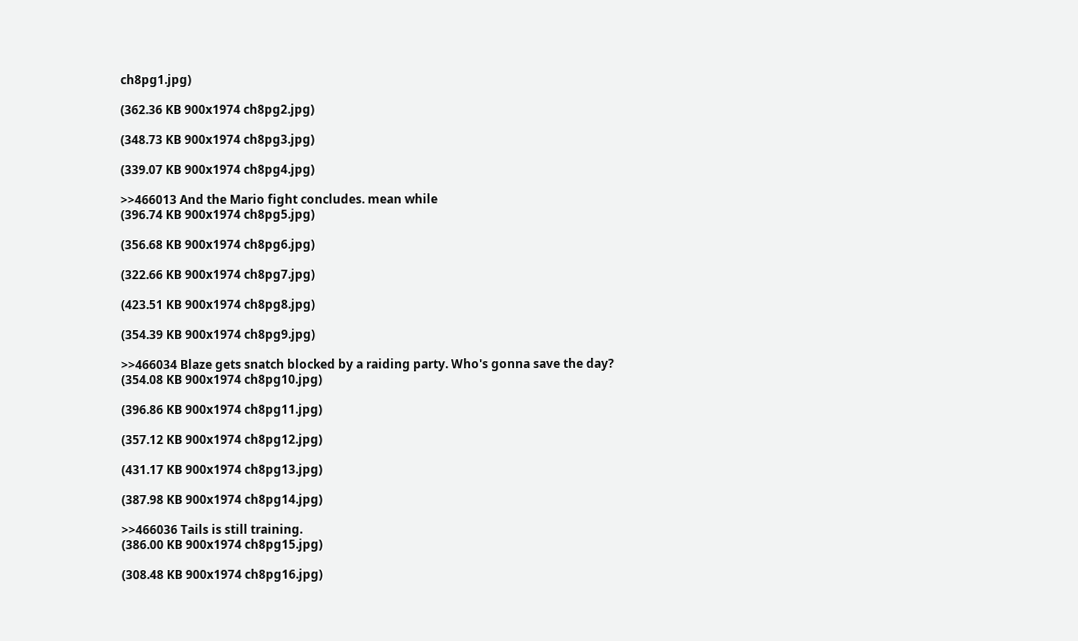ch8pg1.jpg)

(362.36 KB 900x1974 ch8pg2.jpg)

(348.73 KB 900x1974 ch8pg3.jpg)

(339.07 KB 900x1974 ch8pg4.jpg)

>>466013 And the Mario fight concludes. mean while
(396.74 KB 900x1974 ch8pg5.jpg)

(356.68 KB 900x1974 ch8pg6.jpg)

(322.66 KB 900x1974 ch8pg7.jpg)

(423.51 KB 900x1974 ch8pg8.jpg)

(354.39 KB 900x1974 ch8pg9.jpg)

>>466034 Blaze gets snatch blocked by a raiding party. Who's gonna save the day?
(354.08 KB 900x1974 ch8pg10.jpg)

(396.86 KB 900x1974 ch8pg11.jpg)

(357.12 KB 900x1974 ch8pg12.jpg)

(431.17 KB 900x1974 ch8pg13.jpg)

(387.98 KB 900x1974 ch8pg14.jpg)

>>466036 Tails is still training.
(386.00 KB 900x1974 ch8pg15.jpg)

(308.48 KB 900x1974 ch8pg16.jpg)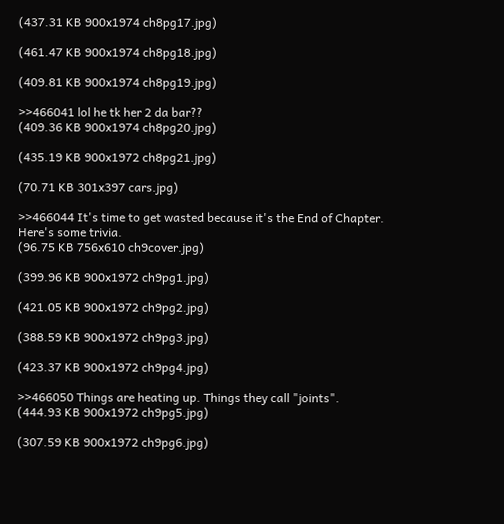(437.31 KB 900x1974 ch8pg17.jpg)

(461.47 KB 900x1974 ch8pg18.jpg)

(409.81 KB 900x1974 ch8pg19.jpg)

>>466041 lol he tk her 2 da bar??
(409.36 KB 900x1974 ch8pg20.jpg)

(435.19 KB 900x1972 ch8pg21.jpg)

(70.71 KB 301x397 cars.jpg)

>>466044 It's time to get wasted because it's the End of Chapter. Here's some trivia.
(96.75 KB 756x610 ch9cover.jpg)

(399.96 KB 900x1972 ch9pg1.jpg)

(421.05 KB 900x1972 ch9pg2.jpg)

(388.59 KB 900x1972 ch9pg3.jpg)

(423.37 KB 900x1972 ch9pg4.jpg)

>>466050 Things are heating up. Things they call "joints".
(444.93 KB 900x1972 ch9pg5.jpg)

(307.59 KB 900x1972 ch9pg6.jpg)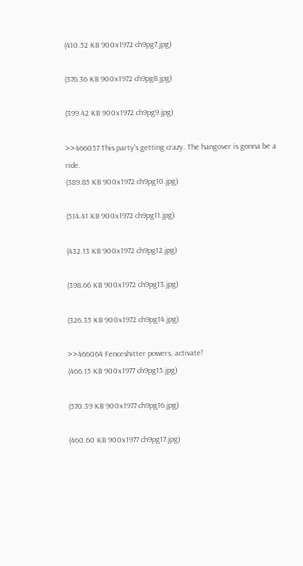(410.52 KB 900x1972 ch9pg7.jpg)

(376.36 KB 900x1972 ch9pg8.jpg)

(399.42 KB 900x1972 ch9pg9.jpg)

>>466057 This party's getting crazy. The hangover is gonna be a ride.
(389.85 KB 900x1972 ch9pg10.jpg)

(514.41 KB 900x1972 ch9pg11.jpg)

(432.13 KB 900x1972 ch9pg12.jpg)

(398.66 KB 900x1972 ch9pg13.jpg)

(326.35 KB 900x1972 ch9pg14.jpg)

>>466064 Fenceshitter powers, activate!
(466.15 KB 900x1977 ch9pg15.jpg)

(570.39 KB 900x1977 ch9pg16.jpg)

(460.60 KB 900x1977 ch9pg17.jpg)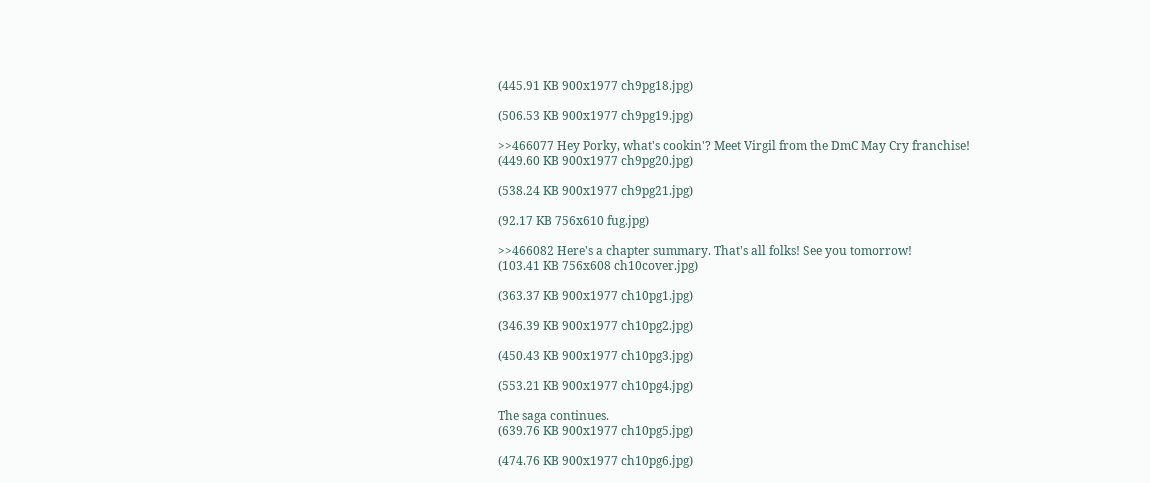(445.91 KB 900x1977 ch9pg18.jpg)

(506.53 KB 900x1977 ch9pg19.jpg)

>>466077 Hey Porky, what's cookin'? Meet Virgil from the DmC May Cry franchise!
(449.60 KB 900x1977 ch9pg20.jpg)

(538.24 KB 900x1977 ch9pg21.jpg)

(92.17 KB 756x610 fug.jpg)

>>466082 Here's a chapter summary. That's all folks! See you tomorrow!
(103.41 KB 756x608 ch10cover.jpg)

(363.37 KB 900x1977 ch10pg1.jpg)

(346.39 KB 900x1977 ch10pg2.jpg)

(450.43 KB 900x1977 ch10pg3.jpg)

(553.21 KB 900x1977 ch10pg4.jpg)

The saga continues.
(639.76 KB 900x1977 ch10pg5.jpg)

(474.76 KB 900x1977 ch10pg6.jpg)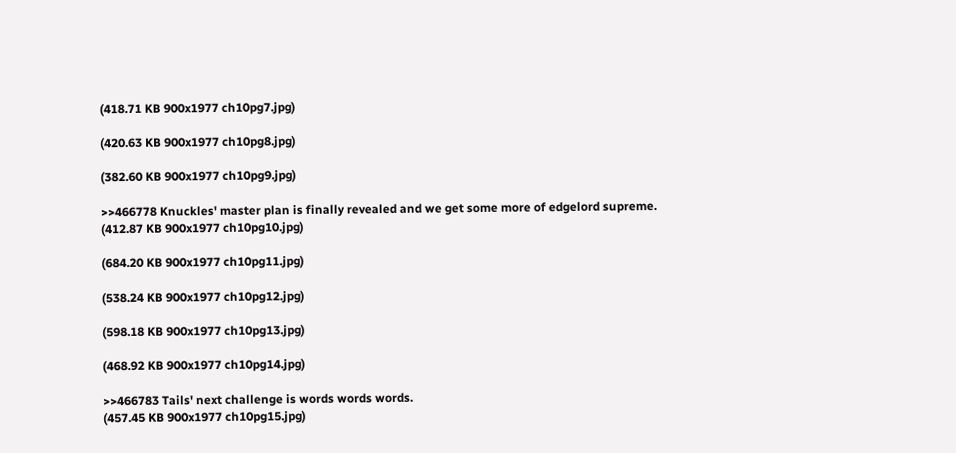(418.71 KB 900x1977 ch10pg7.jpg)

(420.63 KB 900x1977 ch10pg8.jpg)

(382.60 KB 900x1977 ch10pg9.jpg)

>>466778 Knuckles' master plan is finally revealed and we get some more of edgelord supreme.
(412.87 KB 900x1977 ch10pg10.jpg)

(684.20 KB 900x1977 ch10pg11.jpg)

(538.24 KB 900x1977 ch10pg12.jpg)

(598.18 KB 900x1977 ch10pg13.jpg)

(468.92 KB 900x1977 ch10pg14.jpg)

>>466783 Tails' next challenge is words words words.
(457.45 KB 900x1977 ch10pg15.jpg)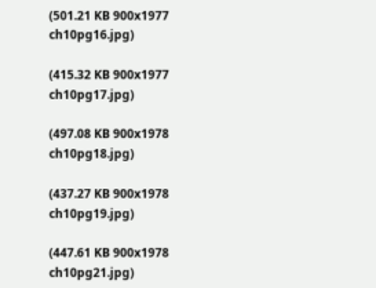(501.21 KB 900x1977 ch10pg16.jpg)

(415.32 KB 900x1977 ch10pg17.jpg)

(497.08 KB 900x1978 ch10pg18.jpg)

(437.27 KB 900x1978 ch10pg19.jpg)

(447.61 KB 900x1978 ch10pg21.jpg)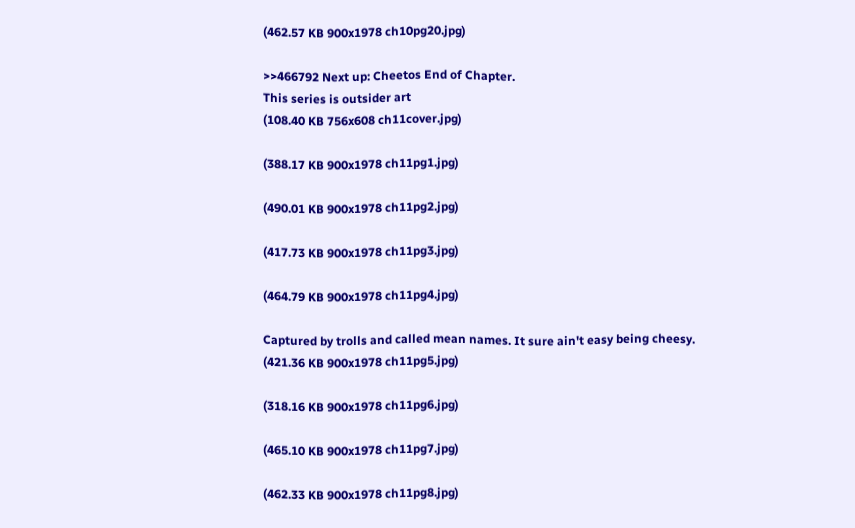(462.57 KB 900x1978 ch10pg20.jpg)

>>466792 Next up: Cheetos End of Chapter.
This series is outsider art
(108.40 KB 756x608 ch11cover.jpg)

(388.17 KB 900x1978 ch11pg1.jpg)

(490.01 KB 900x1978 ch11pg2.jpg)

(417.73 KB 900x1978 ch11pg3.jpg)

(464.79 KB 900x1978 ch11pg4.jpg)

Captured by trolls and called mean names. It sure ain't easy being cheesy.
(421.36 KB 900x1978 ch11pg5.jpg)

(318.16 KB 900x1978 ch11pg6.jpg)

(465.10 KB 900x1978 ch11pg7.jpg)

(462.33 KB 900x1978 ch11pg8.jpg)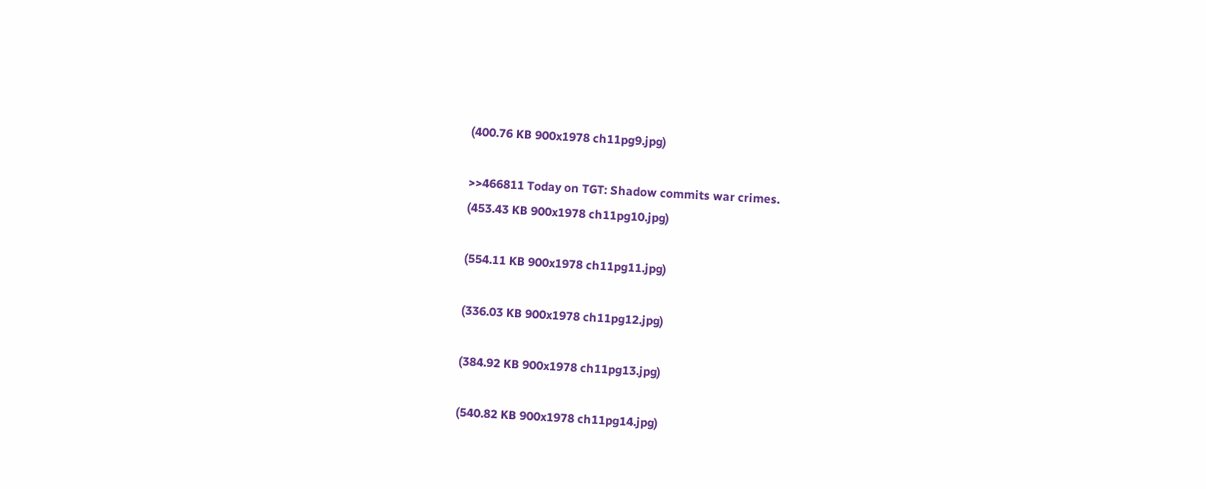(400.76 KB 900x1978 ch11pg9.jpg)

>>466811 Today on TGT: Shadow commits war crimes.
(453.43 KB 900x1978 ch11pg10.jpg)

(554.11 KB 900x1978 ch11pg11.jpg)

(336.03 KB 900x1978 ch11pg12.jpg)

(384.92 KB 900x1978 ch11pg13.jpg)

(540.82 KB 900x1978 ch11pg14.jpg)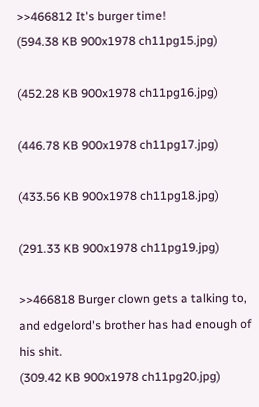>>466812 It's burger time!
(594.38 KB 900x1978 ch11pg15.jpg)

(452.28 KB 900x1978 ch11pg16.jpg)

(446.78 KB 900x1978 ch11pg17.jpg)

(433.56 KB 900x1978 ch11pg18.jpg)

(291.33 KB 900x1978 ch11pg19.jpg)

>>466818 Burger clown gets a talking to, and edgelord's brother has had enough of his shit.
(309.42 KB 900x1978 ch11pg20.jpg)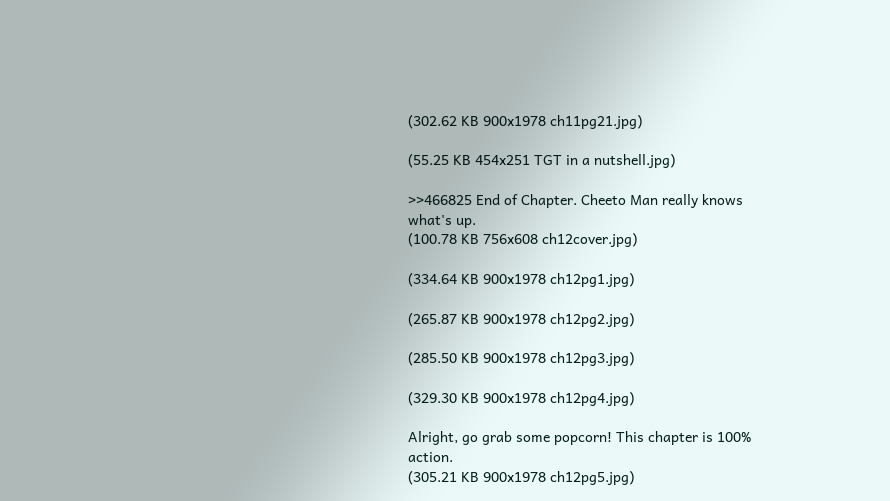(302.62 KB 900x1978 ch11pg21.jpg)

(55.25 KB 454x251 TGT in a nutshell.jpg)

>>466825 End of Chapter. Cheeto Man really knows what's up.
(100.78 KB 756x608 ch12cover.jpg)

(334.64 KB 900x1978 ch12pg1.jpg)

(265.87 KB 900x1978 ch12pg2.jpg)

(285.50 KB 900x1978 ch12pg3.jpg)

(329.30 KB 900x1978 ch12pg4.jpg)

Alright, go grab some popcorn! This chapter is 100% action.
(305.21 KB 900x1978 ch12pg5.jpg)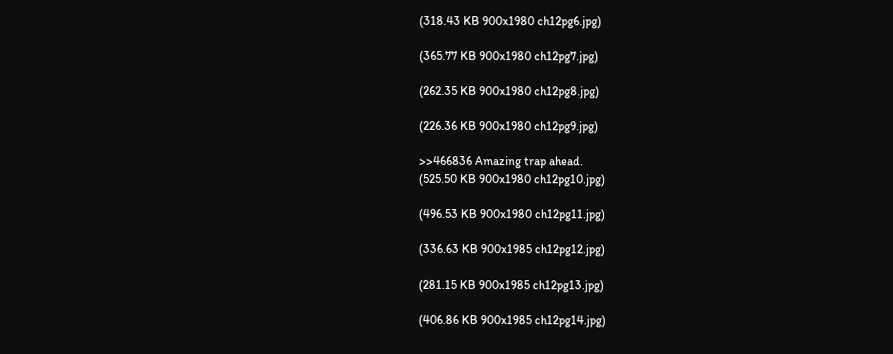(318.43 KB 900x1980 ch12pg6.jpg)

(365.77 KB 900x1980 ch12pg7.jpg)

(262.35 KB 900x1980 ch12pg8.jpg)

(226.36 KB 900x1980 ch12pg9.jpg)

>>466836 Amazing trap ahead.
(525.50 KB 900x1980 ch12pg10.jpg)

(496.53 KB 900x1980 ch12pg11.jpg)

(336.63 KB 900x1985 ch12pg12.jpg)

(281.15 KB 900x1985 ch12pg13.jpg)

(406.86 KB 900x1985 ch12pg14.jpg)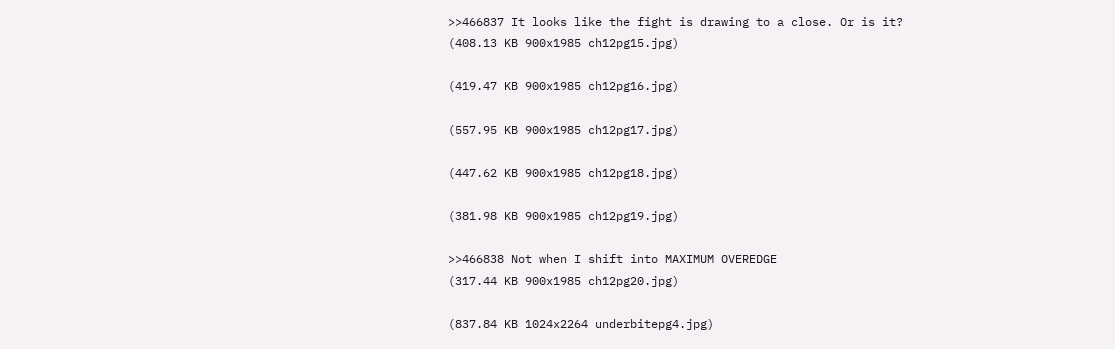>>466837 It looks like the fight is drawing to a close. Or is it?
(408.13 KB 900x1985 ch12pg15.jpg)

(419.47 KB 900x1985 ch12pg16.jpg)

(557.95 KB 900x1985 ch12pg17.jpg)

(447.62 KB 900x1985 ch12pg18.jpg)

(381.98 KB 900x1985 ch12pg19.jpg)

>>466838 Not when I shift into MAXIMUM OVEREDGE
(317.44 KB 900x1985 ch12pg20.jpg)

(837.84 KB 1024x2264 underbitepg4.jpg)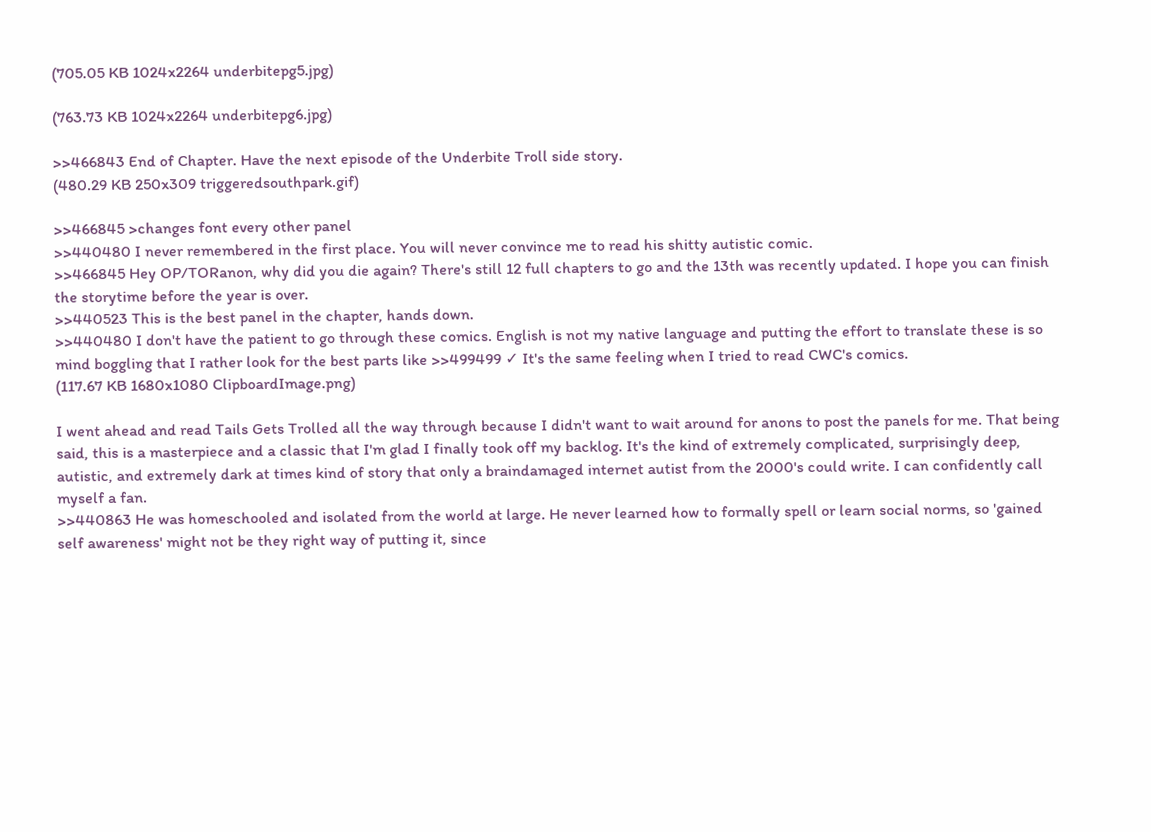(705.05 KB 1024x2264 underbitepg5.jpg)

(763.73 KB 1024x2264 underbitepg6.jpg)

>>466843 End of Chapter. Have the next episode of the Underbite Troll side story.
(480.29 KB 250x309 triggeredsouthpark.gif)

>>466845 >changes font every other panel
>>440480 I never remembered in the first place. You will never convince me to read his shitty autistic comic.
>>466845 Hey OP/TORanon, why did you die again? There's still 12 full chapters to go and the 13th was recently updated. I hope you can finish the storytime before the year is over.
>>440523 This is the best panel in the chapter, hands down.
>>440480 I don't have the patient to go through these comics. English is not my native language and putting the effort to translate these is so mind boggling that I rather look for the best parts like >>499499 ✓ It's the same feeling when I tried to read CWC's comics.
(117.67 KB 1680x1080 ClipboardImage.png)

I went ahead and read Tails Gets Trolled all the way through because I didn't want to wait around for anons to post the panels for me. That being said, this is a masterpiece and a classic that I'm glad I finally took off my backlog. It's the kind of extremely complicated, surprisingly deep, autistic, and extremely dark at times kind of story that only a braindamaged internet autist from the 2000's could write. I can confidently call myself a fan.
>>440863 He was homeschooled and isolated from the world at large. He never learned how to formally spell or learn social norms, so 'gained self awareness' might not be they right way of putting it, since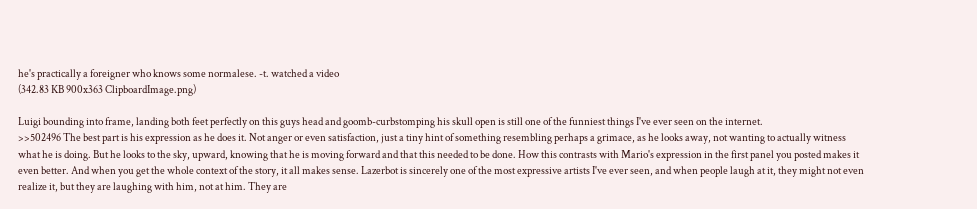he's practically a foreigner who knows some normalese. -t. watched a video
(342.83 KB 900x363 ClipboardImage.png)

Luigi bounding into frame, landing both feet perfectly on this guys head and goomb-curbstomping his skull open is still one of the funniest things I've ever seen on the internet.
>>502496 The best part is his expression as he does it. Not anger or even satisfaction, just a tiny hint of something resembling perhaps a grimace, as he looks away, not wanting to actually witness what he is doing. But he looks to the sky, upward, knowing that he is moving forward and that this needed to be done. How this contrasts with Mario's expression in the first panel you posted makes it even better. And when you get the whole context of the story, it all makes sense. Lazerbot is sincerely one of the most expressive artists I've ever seen, and when people laugh at it, they might not even realize it, but they are laughing with him, not at him. They are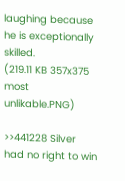laughing because he is exceptionally skilled.
(219.11 KB 357x375 most unlikable.PNG)

>>441228 Silver had no right to win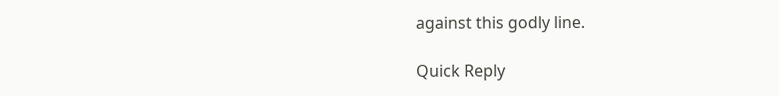against this godly line.

Quick Reply